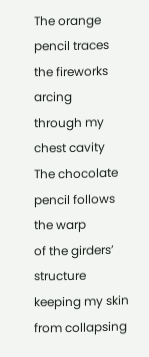The orange pencil traces
the fireworks     arcing
through my chest cavity
The chocolate pencil follows the warp
of the girders’ structure
keeping my skin from collapsing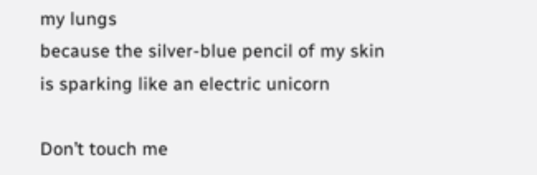my lungs
because the silver-blue pencil of my skin
is sparking like an electric unicorn

Don’t touch me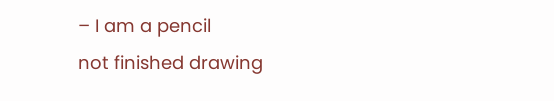– I am a pencil
not finished drawing